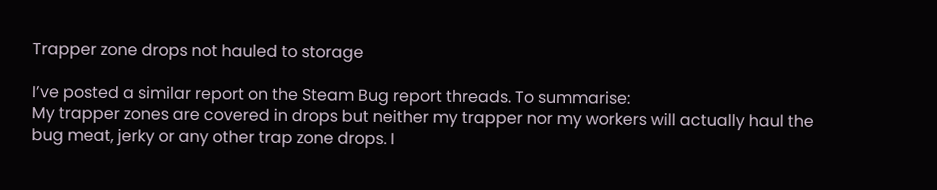Trapper zone drops not hauled to storage

I’ve posted a similar report on the Steam Bug report threads. To summarise:
My trapper zones are covered in drops but neither my trapper nor my workers will actually haul the bug meat, jerky or any other trap zone drops. I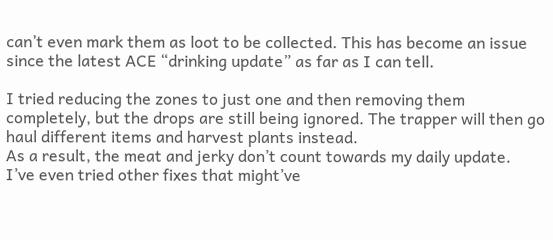can’t even mark them as loot to be collected. This has become an issue since the latest ACE “drinking update” as far as I can tell.

I tried reducing the zones to just one and then removing them completely, but the drops are still being ignored. The trapper will then go haul different items and harvest plants instead.
As a result, the meat and jerky don’t count towards my daily update.
I’ve even tried other fixes that might’ve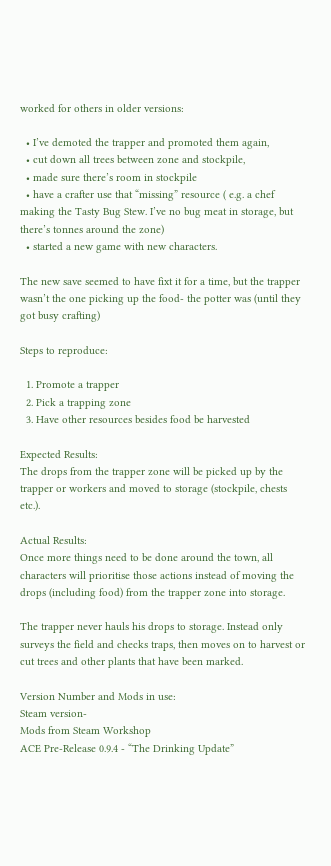worked for others in older versions:

  • I’ve demoted the trapper and promoted them again,
  • cut down all trees between zone and stockpile,
  • made sure there’s room in stockpile
  • have a crafter use that “missing” resource ( e.g. a chef making the Tasty Bug Stew. I’ve no bug meat in storage, but there’s tonnes around the zone)
  • started a new game with new characters.

The new save seemed to have fixt it for a time, but the trapper wasn’t the one picking up the food- the potter was (until they got busy crafting)

Steps to reproduce:

  1. Promote a trapper
  2. Pick a trapping zone
  3. Have other resources besides food be harvested

Expected Results:
The drops from the trapper zone will be picked up by the trapper or workers and moved to storage (stockpile, chests etc.).

Actual Results:
Once more things need to be done around the town, all characters will prioritise those actions instead of moving the drops (including food) from the trapper zone into storage.

The trapper never hauls his drops to storage. Instead only surveys the field and checks traps, then moves on to harvest or cut trees and other plants that have been marked.

Version Number and Mods in use:
Steam version-
Mods from Steam Workshop
ACE Pre-Release 0.9.4 - “The Drinking Update”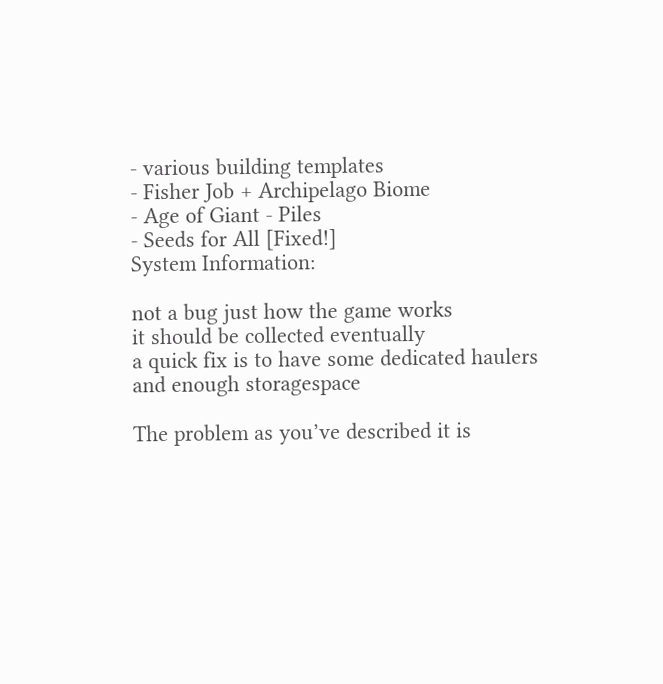- various building templates
- Fisher Job + Archipelago Biome
- Age of Giant - Piles
- Seeds for All [Fixed!]
System Information:

not a bug just how the game works
it should be collected eventually
a quick fix is to have some dedicated haulers and enough storagespace

The problem as you’ve described it is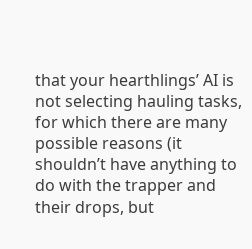that your hearthlings’ AI is not selecting hauling tasks, for which there are many possible reasons (it shouldn’t have anything to do with the trapper and their drops, but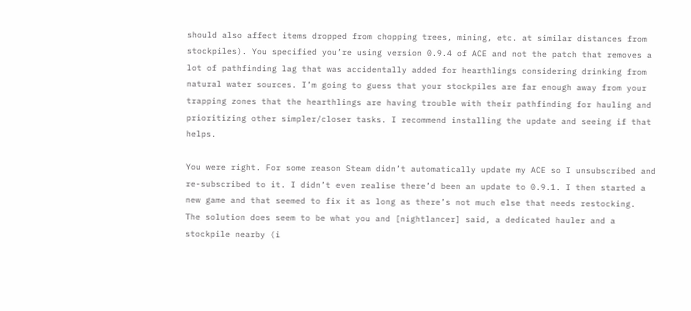should also affect items dropped from chopping trees, mining, etc. at similar distances from stockpiles). You specified you’re using version 0.9.4 of ACE and not the patch that removes a lot of pathfinding lag that was accidentally added for hearthlings considering drinking from natural water sources. I’m going to guess that your stockpiles are far enough away from your trapping zones that the hearthlings are having trouble with their pathfinding for hauling and prioritizing other simpler/closer tasks. I recommend installing the update and seeing if that helps.

You were right. For some reason Steam didn’t automatically update my ACE so I unsubscribed and re-subscribed to it. I didn’t even realise there’d been an update to 0.9.1. I then started a new game and that seemed to fix it as long as there’s not much else that needs restocking.
The solution does seem to be what you and [nightlancer] said, a dedicated hauler and a stockpile nearby (i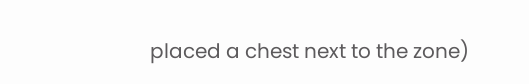placed a chest next to the zone)